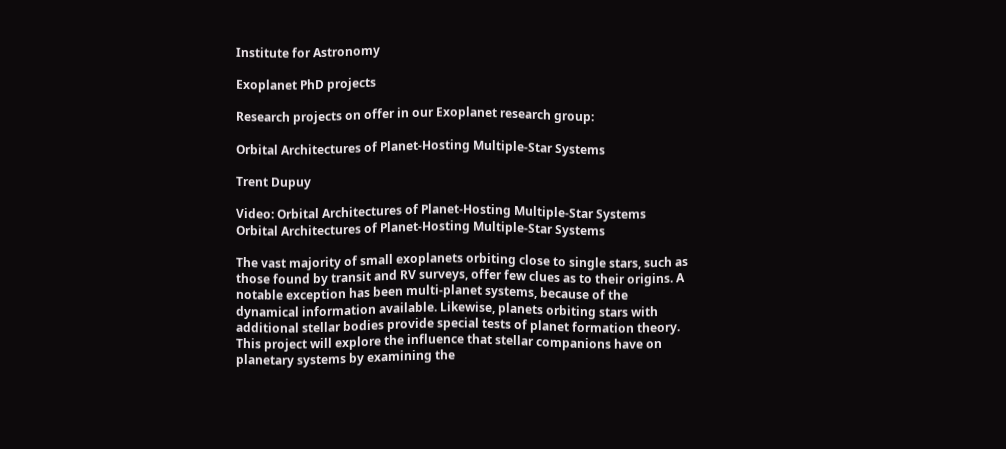Institute for Astronomy

Exoplanet PhD projects

Research projects on offer in our Exoplanet research group:

Orbital Architectures of Planet-Hosting Multiple-Star Systems

Trent Dupuy

Video: Orbital Architectures of Planet-Hosting Multiple-Star Systems
Orbital Architectures of Planet-Hosting Multiple-Star Systems

The vast majority of small exoplanets orbiting close to single stars, such as those found by transit and RV surveys, offer few clues as to their origins. A notable exception has been multi-planet systems, because of the dynamical information available. Likewise, planets orbiting stars with additional stellar bodies provide special tests of planet formation theory. This project will explore the influence that stellar companions have on planetary systems by examining the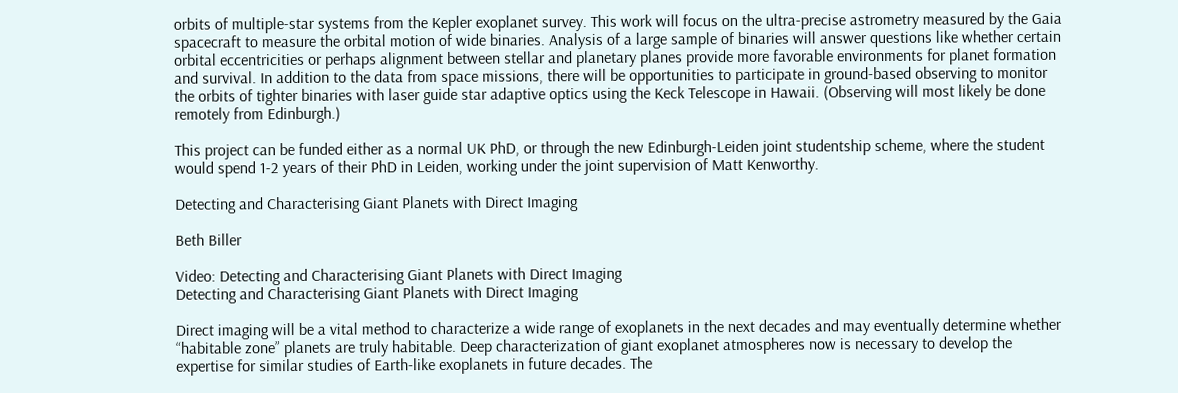orbits of multiple-star systems from the Kepler exoplanet survey. This work will focus on the ultra-precise astrometry measured by the Gaia spacecraft to measure the orbital motion of wide binaries. Analysis of a large sample of binaries will answer questions like whether certain orbital eccentricities or perhaps alignment between stellar and planetary planes provide more favorable environments for planet formation and survival. In addition to the data from space missions, there will be opportunities to participate in ground-based observing to monitor the orbits of tighter binaries with laser guide star adaptive optics using the Keck Telescope in Hawaii. (Observing will most likely be done remotely from Edinburgh.)

This project can be funded either as a normal UK PhD, or through the new Edinburgh-Leiden joint studentship scheme, where the student would spend 1-2 years of their PhD in Leiden, working under the joint supervision of Matt Kenworthy.

Detecting and Characterising Giant Planets with Direct Imaging

Beth Biller

Video: Detecting and Characterising Giant Planets with Direct Imaging
Detecting and Characterising Giant Planets with Direct Imaging

Direct imaging will be a vital method to characterize a wide range of exoplanets in the next decades and may eventually determine whether “habitable zone” planets are truly habitable. Deep characterization of giant exoplanet atmospheres now is necessary to develop the expertise for similar studies of Earth-like exoplanets in future decades. The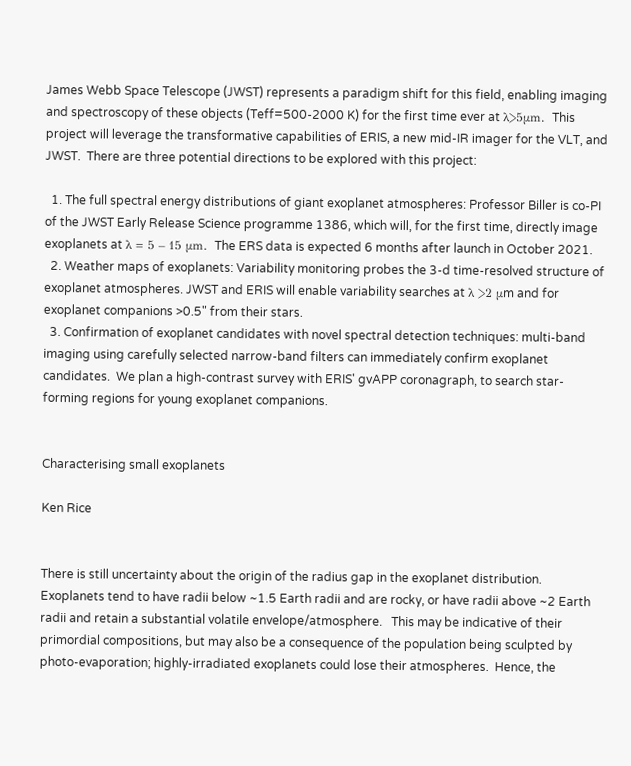James Webb Space Telescope (JWST) represents a paradigm shift for this field, enabling imaging and spectroscopy of these objects (Teff=500-2000 K) for the first time ever at λ>5μm.  This project will leverage the transformative capabilities of ERIS, a new mid-IR imager for the VLT, and JWST.  There are three potential directions to be explored with this project:

  1. The full spectral energy distributions of giant exoplanet atmospheres: Professor Biller is co-PI of the JWST Early Release Science programme 1386, which will, for the first time, directly image exoplanets at λ = 5 – 15 μm.  The ERS data is expected 6 months after launch in October 2021.
  2. Weather maps of exoplanets: Variability monitoring probes the 3-d time-resolved structure of exoplanet atmospheres. JWST and ERIS will enable variability searches at λ >2 μm and for exoplanet companions >0.5" from their stars.
  3. Confirmation of exoplanet candidates with novel spectral detection techniques: multi-band imaging using carefully selected narrow-band filters can immediately confirm exoplanet candidates.  We plan a high-contrast survey with ERIS' gvAPP coronagraph, to search star-forming regions for young exoplanet companions.


Characterising small exoplanets

Ken Rice


There is still uncertainty about the origin of the radius gap in the exoplanet distribution.  Exoplanets tend to have radii below ~1.5 Earth radii and are rocky, or have radii above ~2 Earth radii and retain a substantial volatile envelope/atmosphere.   This may be indicative of their primordial compositions, but may also be a consequence of the population being sculpted by photo-evaporation; highly-irradiated exoplanets could lose their atmospheres.  Hence, the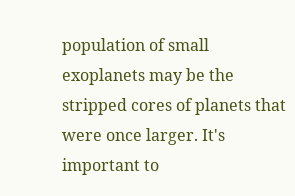population of small exoplanets may be the stripped cores of planets that were once larger. It's important to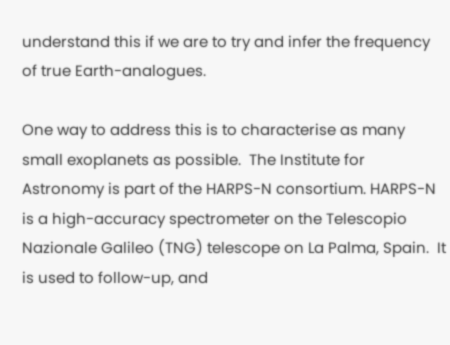understand this if we are to try and infer the frequency of true Earth-analogues.

One way to address this is to characterise as many small exoplanets as possible.  The Institute for Astronomy is part of the HARPS-N consortium. HARPS-N is a high-accuracy spectrometer on the Telescopio Nazionale Galileo (TNG) telescope on La Palma, Spain.  It is used to follow-up, and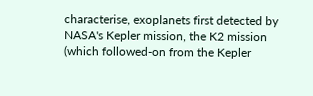characterise, exoplanets first detected by NASA's Kepler mission, the K2 mission (which followed-on from the Kepler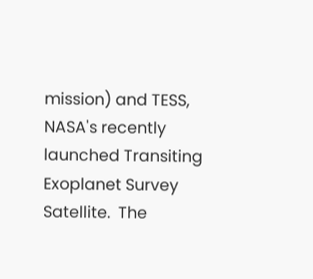mission) and TESS, NASA's recently launched Transiting Exoplanet Survey Satellite.  The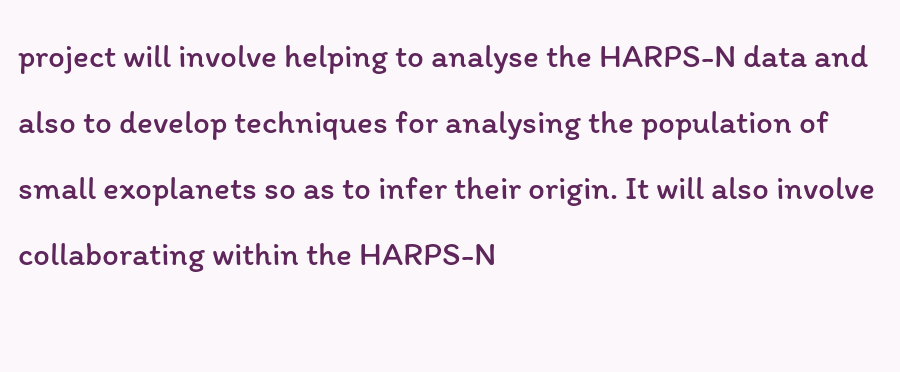project will involve helping to analyse the HARPS-N data and also to develop techniques for analysing the population of small exoplanets so as to infer their origin. It will also involve collaborating within the HARPS-N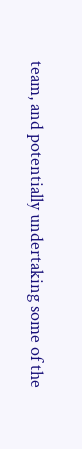team, and potentially undertaking some of the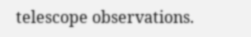telescope observations.